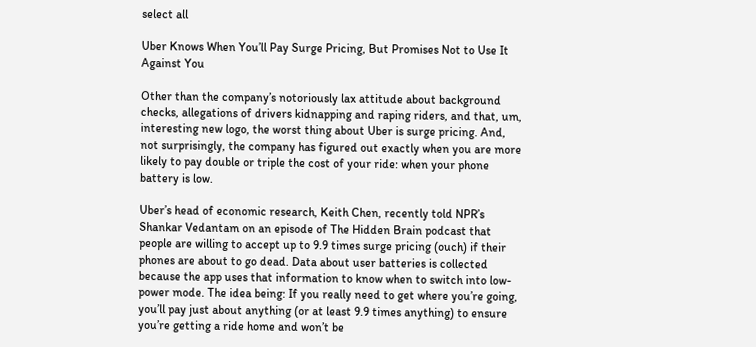select all

Uber Knows When You’ll Pay Surge Pricing, But Promises Not to Use It Against You

Other than the company’s notoriously lax attitude about background checks, allegations of drivers kidnapping and raping riders, and that, um, interesting new logo, the worst thing about Uber is surge pricing. And, not surprisingly, the company has figured out exactly when you are more likely to pay double or triple the cost of your ride: when your phone battery is low.

Uber’s head of economic research, Keith Chen, recently told NPR’s Shankar Vedantam on an episode of The Hidden Brain podcast that people are willing to accept up to 9.9 times surge pricing (ouch) if their phones are about to go dead. Data about user batteries is collected because the app uses that information to know when to switch into low-power mode. The idea being: If you really need to get where you’re going, you’ll pay just about anything (or at least 9.9 times anything) to ensure you’re getting a ride home and won’t be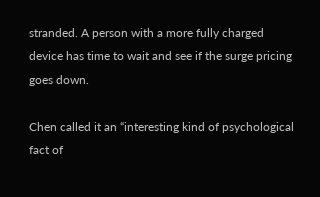stranded. A person with a more fully charged device has time to wait and see if the surge pricing goes down.

Chen called it an “interesting kind of psychological fact of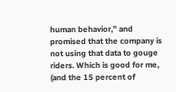human behavior,” and promised that the company is not using that data to gouge riders. Which is good for me, (and the 15 percent of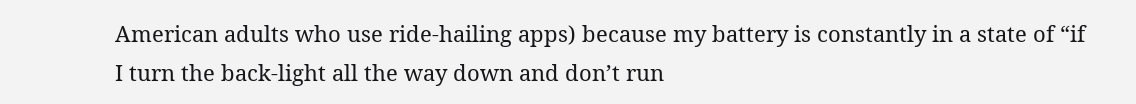American adults who use ride-hailing apps) because my battery is constantly in a state of “if I turn the back-light all the way down and don’t run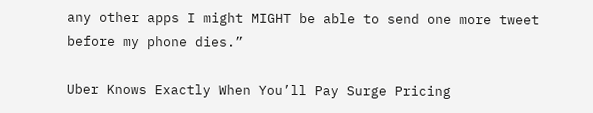any other apps I might MIGHT be able to send one more tweet before my phone dies.”

Uber Knows Exactly When You’ll Pay Surge Pricing